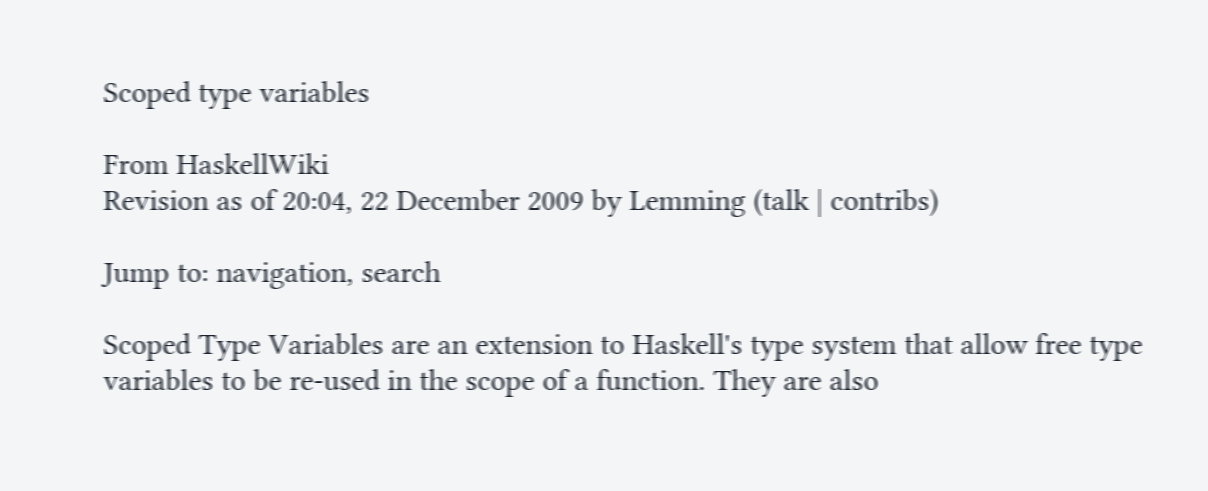Scoped type variables

From HaskellWiki
Revision as of 20:04, 22 December 2009 by Lemming (talk | contribs)

Jump to: navigation, search

Scoped Type Variables are an extension to Haskell's type system that allow free type variables to be re-used in the scope of a function. They are also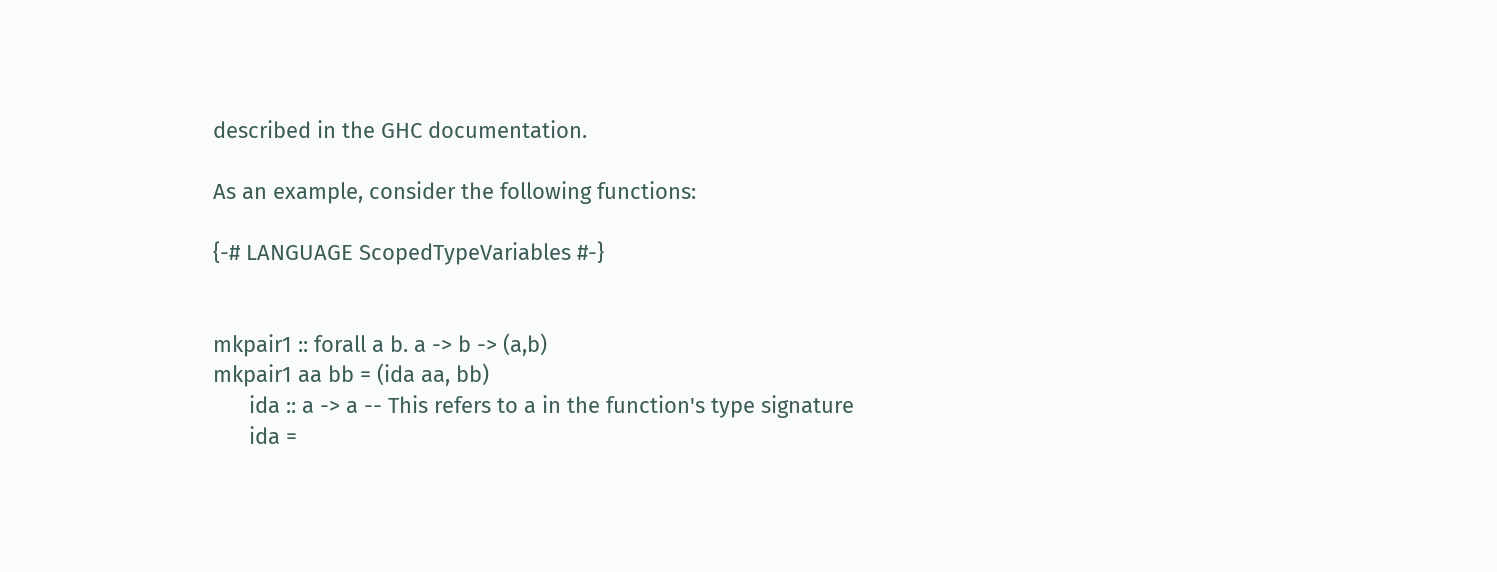described in the GHC documentation.

As an example, consider the following functions:

{-# LANGUAGE ScopedTypeVariables #-}


mkpair1 :: forall a b. a -> b -> (a,b)
mkpair1 aa bb = (ida aa, bb)
      ida :: a -> a -- This refers to a in the function's type signature
      ida =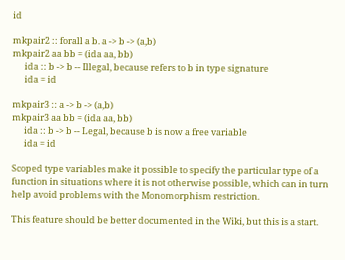id

mkpair2 :: forall a b. a -> b -> (a,b)
mkpair2 aa bb = (ida aa, bb)
      ida :: b -> b -- Illegal, because refers to b in type signature
      ida = id

mkpair3 :: a -> b -> (a,b)
mkpair3 aa bb = (ida aa, bb)
      ida :: b -> b -- Legal, because b is now a free variable
      ida = id

Scoped type variables make it possible to specify the particular type of a function in situations where it is not otherwise possible, which can in turn help avoid problems with the Monomorphism restriction.

This feature should be better documented in the Wiki, but this is a start.